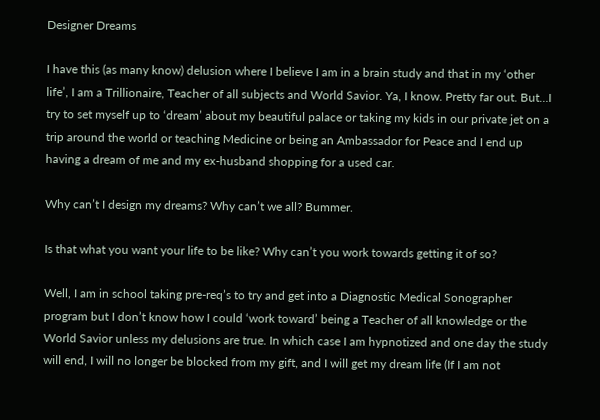Designer Dreams

I have this (as many know) delusion where I believe I am in a brain study and that in my ‘other life’, I am a Trillionaire, Teacher of all subjects and World Savior. Ya, I know. Pretty far out. But…I try to set myself up to ‘dream’ about my beautiful palace or taking my kids in our private jet on a trip around the world or teaching Medicine or being an Ambassador for Peace and I end up having a dream of me and my ex-husband shopping for a used car.

Why can’t I design my dreams? Why can’t we all? Bummer.

Is that what you want your life to be like? Why can’t you work towards getting it of so?

Well, I am in school taking pre-req’s to try and get into a Diagnostic Medical Sonographer program but I don’t know how I could ‘work toward’ being a Teacher of all knowledge or the World Savior unless my delusions are true. In which case I am hypnotized and one day the study will end, I will no longer be blocked from my gift, and I will get my dream life (If I am not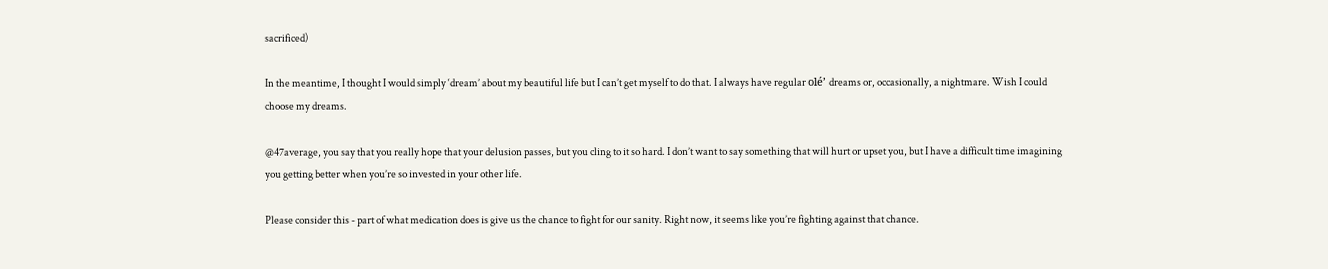sacrificed)

In the meantime, I thought I would simply ‘dream’ about my beautiful life but I can’t get myself to do that. I always have regular olé’ dreams or, occasionally, a nightmare. Wish I could choose my dreams.

@47average, you say that you really hope that your delusion passes, but you cling to it so hard. I don’t want to say something that will hurt or upset you, but I have a difficult time imagining you getting better when you’re so invested in your other life.

Please consider this - part of what medication does is give us the chance to fight for our sanity. Right now, it seems like you’re fighting against that chance.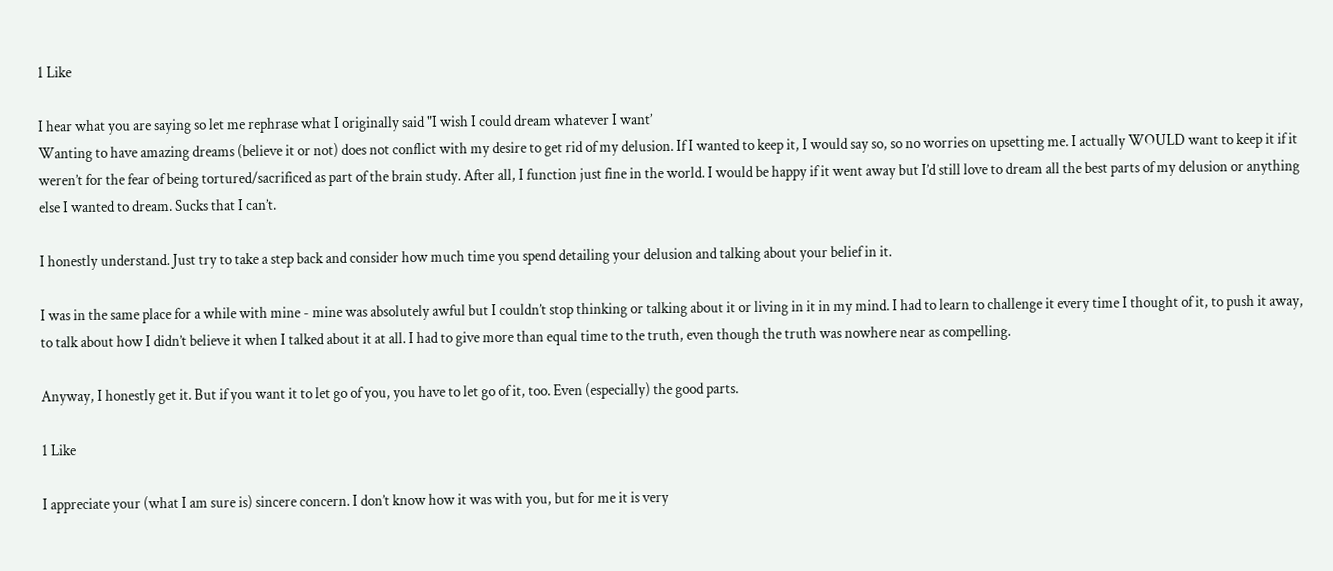1 Like

I hear what you are saying so let me rephrase what I originally said "I wish I could dream whatever I want’
Wanting to have amazing dreams (believe it or not) does not conflict with my desire to get rid of my delusion. If I wanted to keep it, I would say so, so no worries on upsetting me. I actually WOULD want to keep it if it weren’t for the fear of being tortured/sacrificed as part of the brain study. After all, I function just fine in the world. I would be happy if it went away but I’d still love to dream all the best parts of my delusion or anything else I wanted to dream. Sucks that I can’t.

I honestly understand. Just try to take a step back and consider how much time you spend detailing your delusion and talking about your belief in it.

I was in the same place for a while with mine - mine was absolutely awful but I couldn’t stop thinking or talking about it or living in it in my mind. I had to learn to challenge it every time I thought of it, to push it away, to talk about how I didn’t believe it when I talked about it at all. I had to give more than equal time to the truth, even though the truth was nowhere near as compelling.

Anyway, I honestly get it. But if you want it to let go of you, you have to let go of it, too. Even (especially) the good parts.

1 Like

I appreciate your (what I am sure is) sincere concern. I don’t know how it was with you, but for me it is very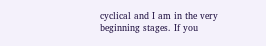cyclical and I am in the very beginning stages. If you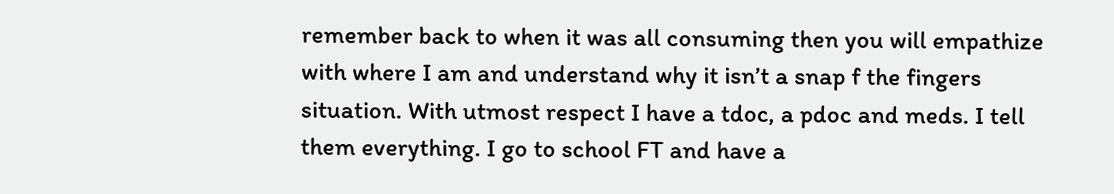remember back to when it was all consuming then you will empathize with where I am and understand why it isn’t a snap f the fingers situation. With utmost respect I have a tdoc, a pdoc and meds. I tell them everything. I go to school FT and have a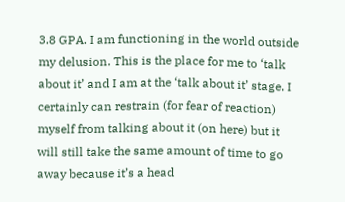3.8 GPA. I am functioning in the world outside my delusion. This is the place for me to ‘talk about it’ and I am at the ‘talk about it’ stage. I certainly can restrain (for fear of reaction) myself from talking about it (on here) but it will still take the same amount of time to go away because it’s a head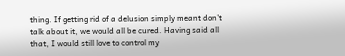thing. If getting rid of a delusion simply meant don’t talk about it, we would all be cured. Having said all that, I would still love to control my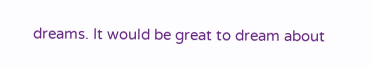dreams. It would be great to dream about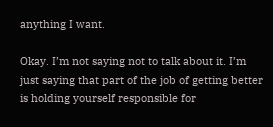anything I want.

Okay. I’m not saying not to talk about it. I’m just saying that part of the job of getting better is holding yourself responsible for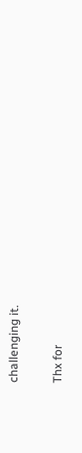challenging it.

Thx for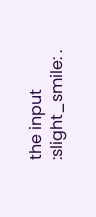the input :slight_smile: .